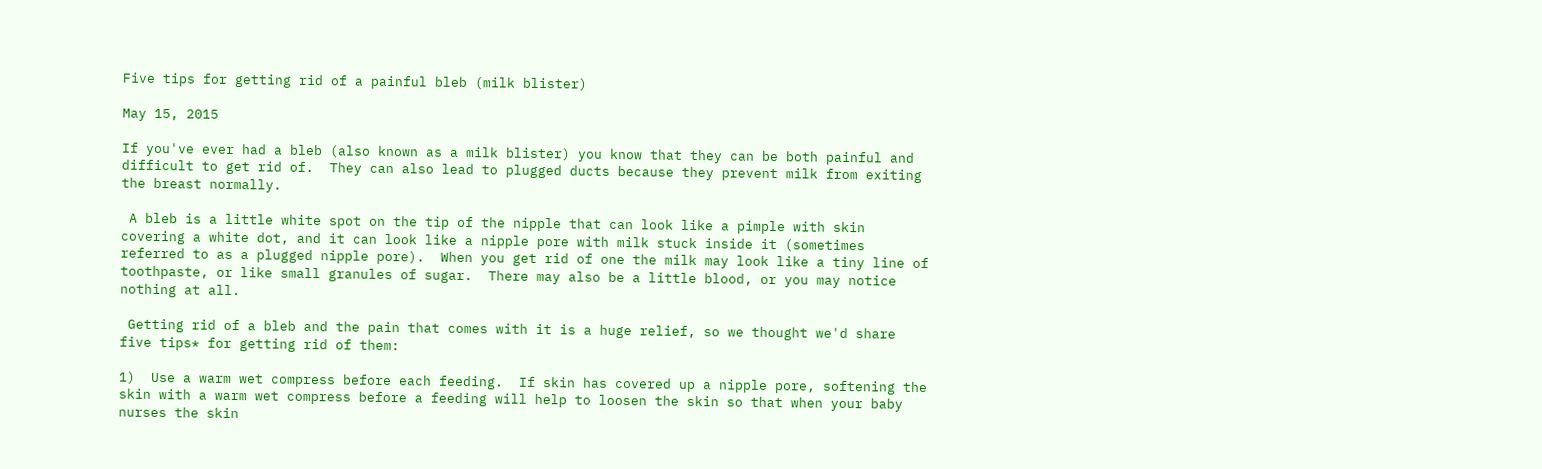Five tips for getting rid of a painful bleb (milk blister)

May 15, 2015

If you've ever had a bleb (also known as a milk blister) you know that they can be both painful and difficult to get rid of.  They can also lead to plugged ducts because they prevent milk from exiting the breast normally.

 A bleb is a little white spot on the tip of the nipple that can look like a pimple with skin covering a white dot, and it can look like a nipple pore with milk stuck inside it (sometimes referred to as a plugged nipple pore).  When you get rid of one the milk may look like a tiny line of toothpaste, or like small granules of sugar.  There may also be a little blood, or you may notice nothing at all.

 Getting rid of a bleb and the pain that comes with it is a huge relief, so we thought we'd share five tips* for getting rid of them:

1)  Use a warm wet compress before each feeding.  If skin has covered up a nipple pore, softening the skin with a warm wet compress before a feeding will help to loosen the skin so that when your baby nurses the skin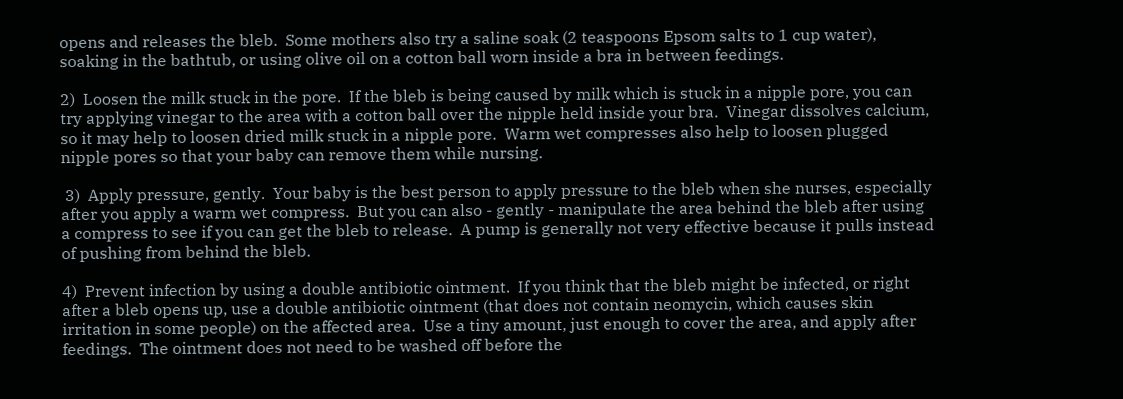opens and releases the bleb.  Some mothers also try a saline soak (2 teaspoons Epsom salts to 1 cup water), soaking in the bathtub, or using olive oil on a cotton ball worn inside a bra in between feedings.

2)  Loosen the milk stuck in the pore.  If the bleb is being caused by milk which is stuck in a nipple pore, you can try applying vinegar to the area with a cotton ball over the nipple held inside your bra.  Vinegar dissolves calcium, so it may help to loosen dried milk stuck in a nipple pore.  Warm wet compresses also help to loosen plugged nipple pores so that your baby can remove them while nursing.

 3)  Apply pressure, gently.  Your baby is the best person to apply pressure to the bleb when she nurses, especially after you apply a warm wet compress.  But you can also - gently - manipulate the area behind the bleb after using a compress to see if you can get the bleb to release.  A pump is generally not very effective because it pulls instead of pushing from behind the bleb.

4)  Prevent infection by using a double antibiotic ointment.  If you think that the bleb might be infected, or right after a bleb opens up, use a double antibiotic ointment (that does not contain neomycin, which causes skin irritation in some people) on the affected area.  Use a tiny amount, just enough to cover the area, and apply after feedings.  The ointment does not need to be washed off before the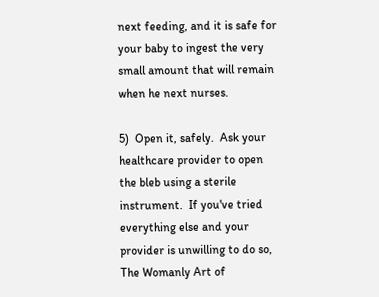next feeding, and it is safe for your baby to ingest the very small amount that will remain when he next nurses.

5)  Open it, safely.  Ask your healthcare provider to open the bleb using a sterile instrument.  If you've tried everything else and your provider is unwilling to do so, The Womanly Art of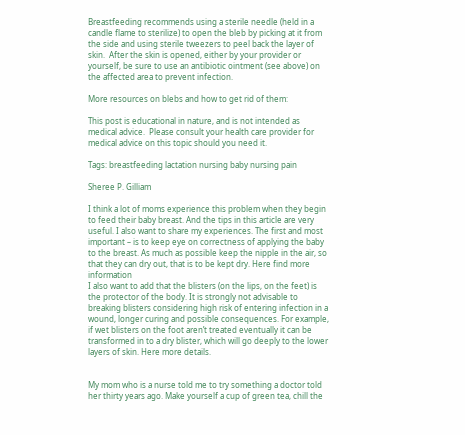Breastfeeding recommends using a sterile needle (held in a candle flame to sterilize) to open the bleb by picking at it from the side and using sterile tweezers to peel back the layer of skin.  After the skin is opened, either by your provider or yourself, be sure to use an antibiotic ointment (see above) on the affected area to prevent infection.

More resources on blebs and how to get rid of them:

This post is educational in nature, and is not intended as medical advice.  Please consult your health care provider for medical advice on this topic should you need it.

Tags: breastfeeding lactation nursing baby nursing pain

Sheree P. Gilliam

I think a lot of moms experience this problem when they begin to feed their baby breast. And the tips in this article are very useful. I also want to share my experiences. The first and most important – is to keep eye on correctness of applying the baby to the breast. As much as possible keep the nipple in the air, so that they can dry out, that is to be kept dry. Here find more information
I also want to add that the blisters (on the lips, on the feet) is the protector of the body. It is strongly not advisable to breaking blisters considering high risk of entering infection in a wound, longer curing and possible consequences. For example, if wet blisters on the foot aren’t treated eventually it can be transformed in to a dry blister, which will go deeply to the lower layers of skin. Here more details.


My mom who is a nurse told me to try something a doctor told her thirty years ago. Make yourself a cup of green tea, chill the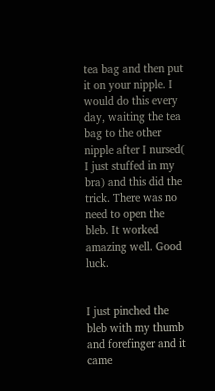tea bag and then put it on your nipple. I would do this every day, waiting the tea bag to the other nipple after I nursed( I just stuffed in my bra) and this did the trick. There was no need to open the bleb. It worked amazing well. Good luck.


I just pinched the bleb with my thumb and forefinger and it came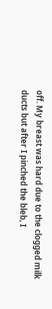off. My breast was hard due to the clogged milk ducts but after I pinched the bleb, I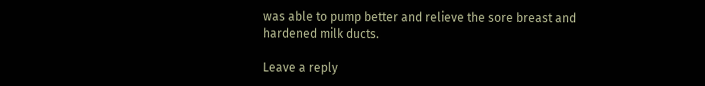was able to pump better and relieve the sore breast and hardened milk ducts.

Leave a reply